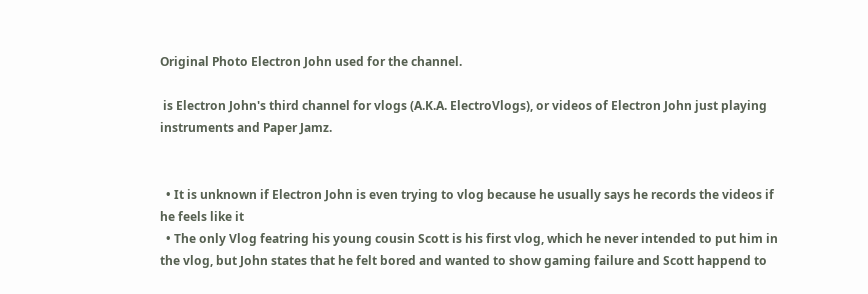Original Photo Electron John used for the channel.

 is Electron John's third channel for vlogs (A.K.A. ElectroVlogs), or videos of Electron John just playing instruments and Paper Jamz.


  • It is unknown if Electron John is even trying to vlog because he usually says he records the videos if he feels like it
  • The only Vlog featring his young cousin Scott is his first vlog, which he never intended to put him in the vlog, but John states that he felt bored and wanted to show gaming failure and Scott happend to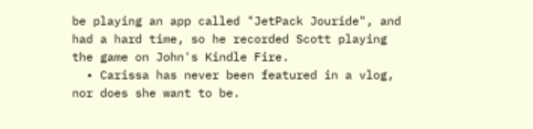be playing an app called "JetPack Jouride", and had a hard time, so he recorded Scott playing the game on John's Kindle Fire.
  • Carissa has never been featured in a vlog, nor does she want to be.